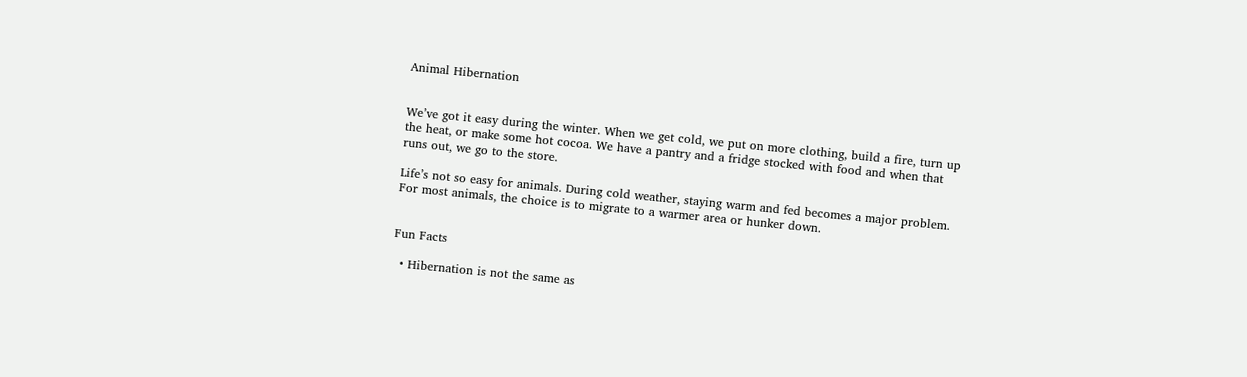Animal Hibernation


We’ve got it easy during the winter. When we get cold, we put on more clothing, build a fire, turn up the heat, or make some hot cocoa. We have a pantry and a fridge stocked with food and when that runs out, we go to the store.

Life’s not so easy for animals. During cold weather, staying warm and fed becomes a major problem. For most animals, the choice is to migrate to a warmer area or hunker down.


Fun Facts

  • Hibernation is not the same as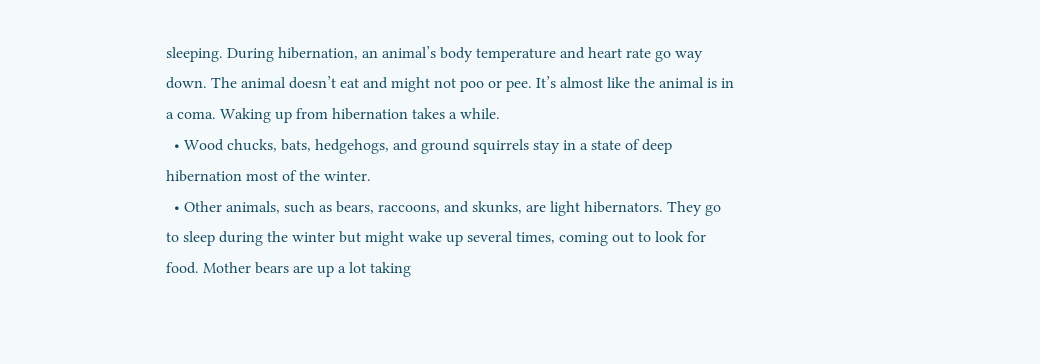sleeping. During hibernation, an animal’s body temperature and heart rate go way down. The animal doesn’t eat and might not poo or pee. It’s almost like the animal is in a coma. Waking up from hibernation takes a while.
  • Wood chucks, bats, hedgehogs, and ground squirrels stay in a state of deep hibernation most of the winter.
  • Other animals, such as bears, raccoons, and skunks, are light hibernators. They go to sleep during the winter but might wake up several times, coming out to look for food. Mother bears are up a lot taking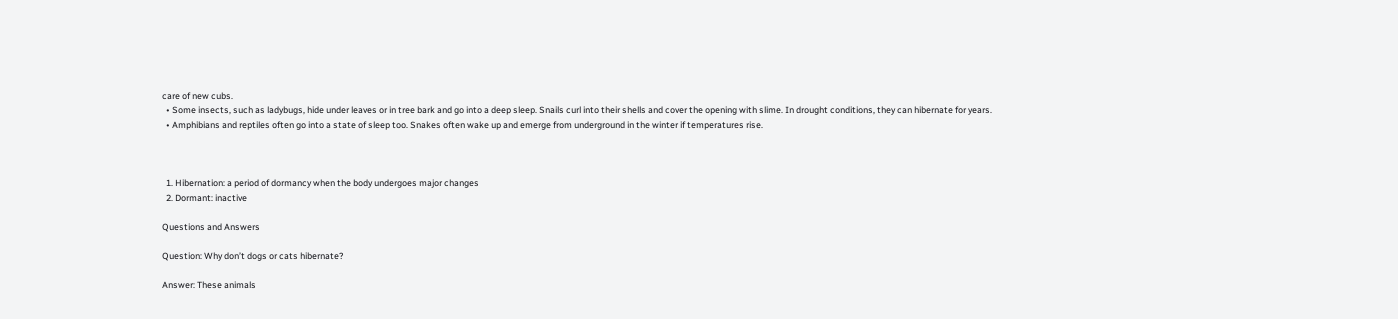care of new cubs.
  • Some insects, such as ladybugs, hide under leaves or in tree bark and go into a deep sleep. Snails curl into their shells and cover the opening with slime. In drought conditions, they can hibernate for years.
  • Amphibians and reptiles often go into a state of sleep too. Snakes often wake up and emerge from underground in the winter if temperatures rise.



  1. Hibernation: a period of dormancy when the body undergoes major changes
  2. Dormant: inactive

Questions and Answers

Question: Why don’t dogs or cats hibernate?

Answer: These animals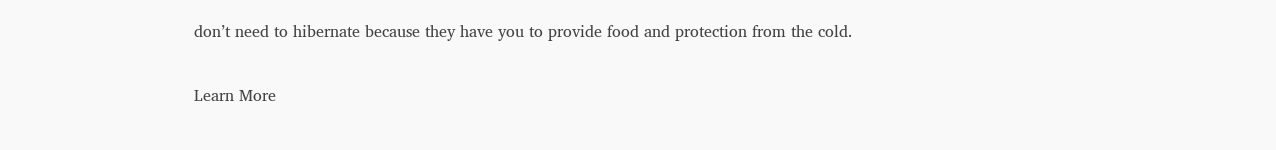don’t need to hibernate because they have you to provide food and protection from the cold.

Learn More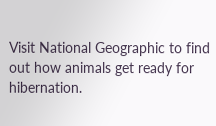Visit National Geographic to find out how animals get ready for hibernation.